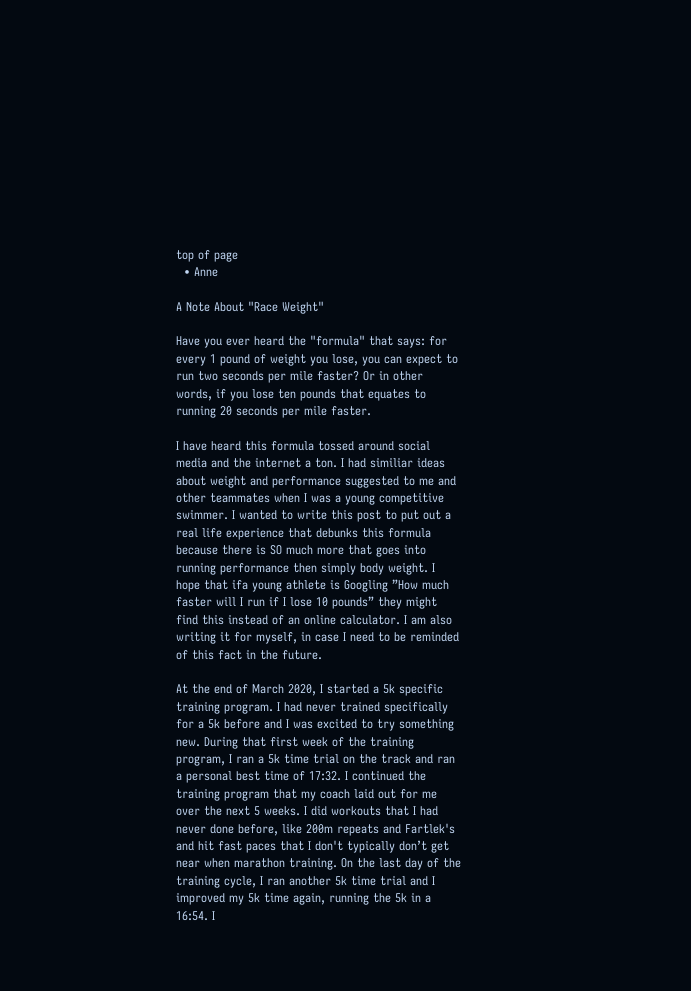top of page
  • Anne

A Note About "Race Weight"

Have you ever heard the "formula" that says: for every 1 pound of weight you lose, you can expect to run two seconds per mile faster? Or in other words, if you lose ten pounds that equates to running 20 seconds per mile faster.

I have heard this formula tossed around social media and the internet a ton. I had similiar ideas about weight and performance suggested to me and other teammates when I was a young competitive swimmer. I wanted to write this post to put out a real life experience that debunks this formula because there is SO much more that goes into running performance then simply body weight. I hope that ifa young athlete is Googling ”How much faster will I run if I lose 10 pounds” they might find this instead of an online calculator. I am also writing it for myself, in case I need to be reminded of this fact in the future.

At the end of March 2020, I started a 5k specific training program. I had never trained specifically for a 5k before and I was excited to try something new. During that first week of the training program, I ran a 5k time trial on the track and ran a personal best time of 17:32. I continued the training program that my coach laid out for me over the next 5 weeks. I did workouts that I had never done before, like 200m repeats and Fartlek's and hit fast paces that I don't typically don’t get near when marathon training. On the last day of the training cycle, I ran another 5k time trial and I improved my 5k time again, running the 5k in a 16:54. I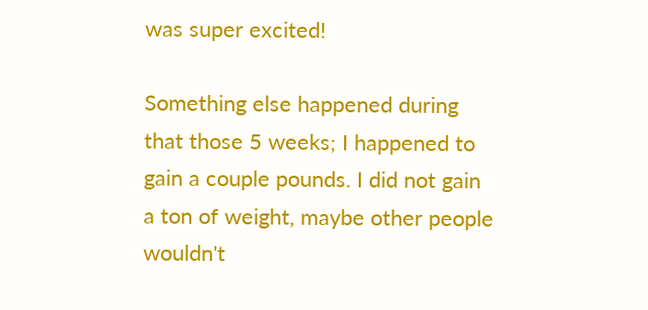was super excited!

Something else happened during that those 5 weeks; I happened to gain a couple pounds. I did not gain a ton of weight, maybe other people wouldn't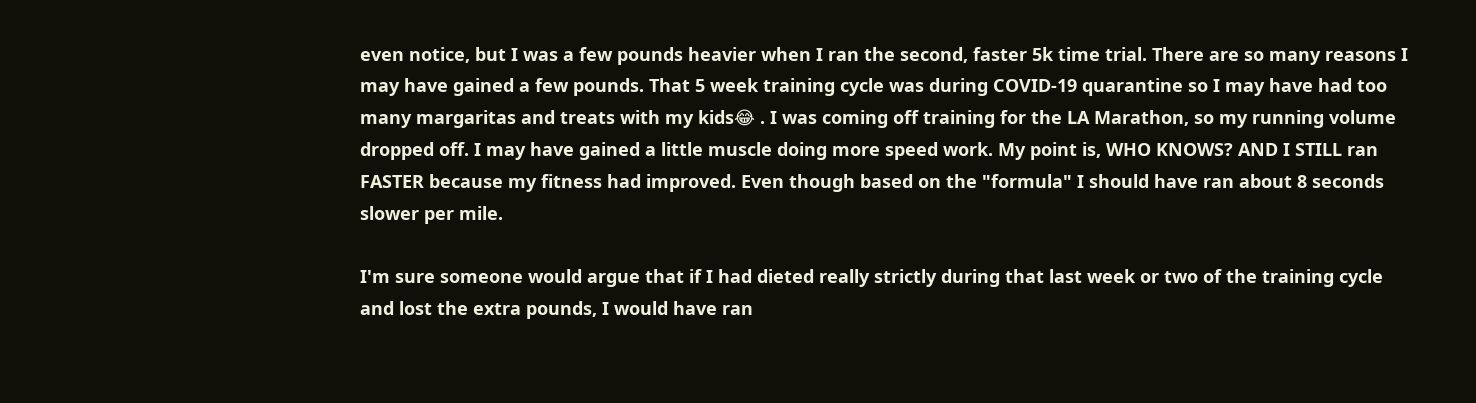even notice, but I was a few pounds heavier when I ran the second, faster 5k time trial. There are so many reasons I may have gained a few pounds. That 5 week training cycle was during COVID-19 quarantine so I may have had too many margaritas and treats with my kids😂 . I was coming off training for the LA Marathon, so my running volume dropped off. I may have gained a little muscle doing more speed work. My point is, WHO KNOWS? AND I STILL ran FASTER because my fitness had improved. Even though based on the "formula" I should have ran about 8 seconds slower per mile.

I'm sure someone would argue that if I had dieted really strictly during that last week or two of the training cycle and lost the extra pounds, I would have ran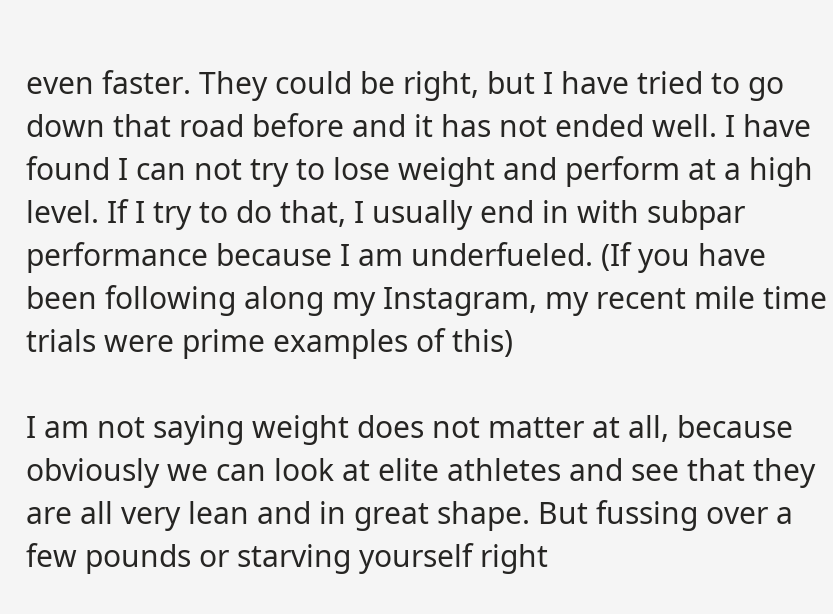even faster. They could be right, but I have tried to go down that road before and it has not ended well. I have found I can not try to lose weight and perform at a high level. If I try to do that, I usually end in with subpar performance because I am underfueled. (If you have been following along my Instagram, my recent mile time trials were prime examples of this)

I am not saying weight does not matter at all, because obviously we can look at elite athletes and see that they are all very lean and in great shape. But fussing over a few pounds or starving yourself right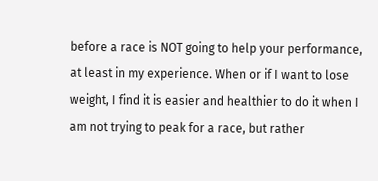before a race is NOT going to help your performance, at least in my experience. When or if I want to lose weight, I find it is easier and healthier to do it when I am not trying to peak for a race, but rather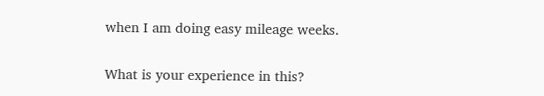when I am doing easy mileage weeks.

What is your experience in this?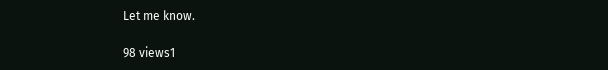Let me know.

98 views1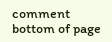comment
bottom of page